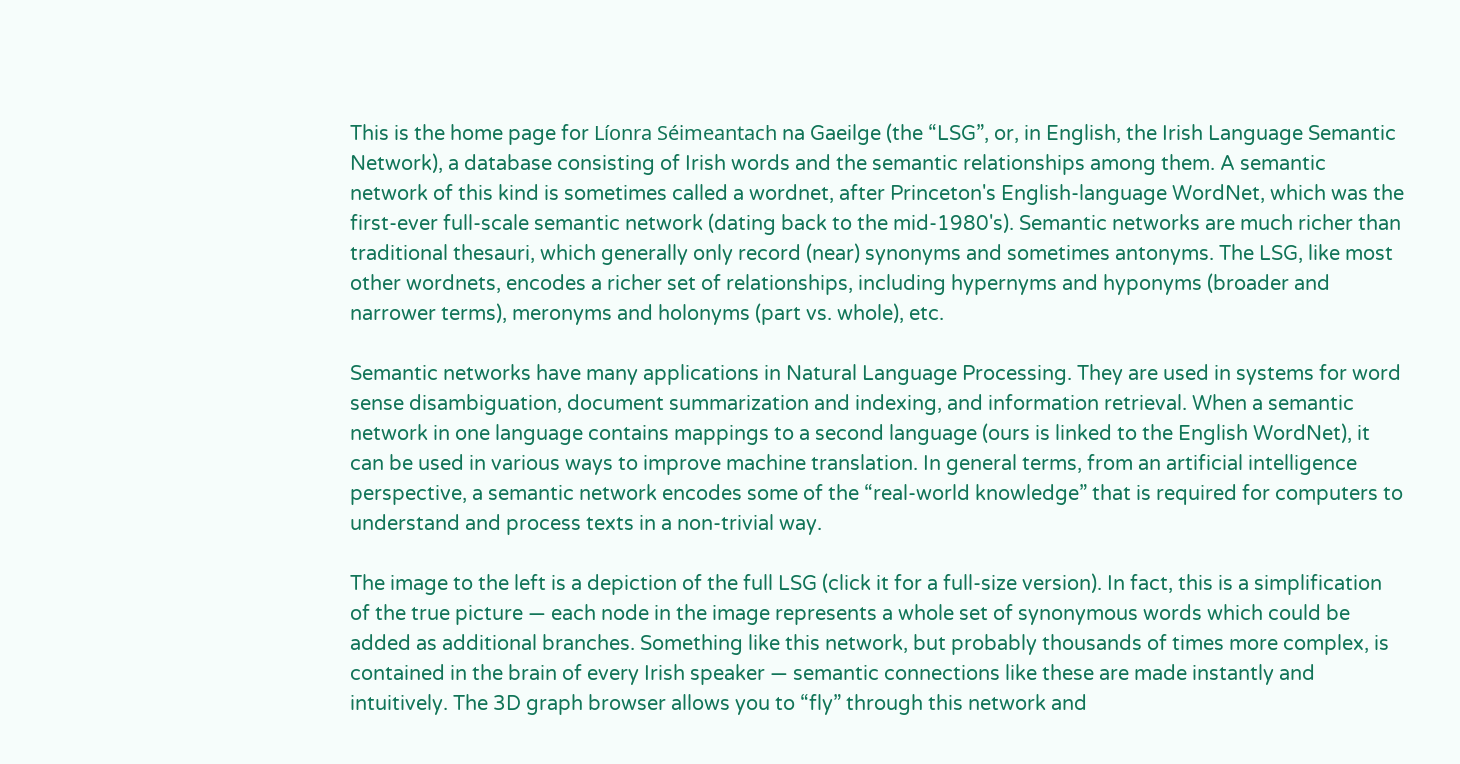This is the home page for Líonra Séimeantach na Gaeilge (the “LSG”, or, in English, the Irish Language Semantic Network), a database consisting of Irish words and the semantic relationships among them. A semantic network of this kind is sometimes called a wordnet, after Princeton's English-language WordNet, which was the first-ever full-scale semantic network (dating back to the mid-1980's). Semantic networks are much richer than traditional thesauri, which generally only record (near) synonyms and sometimes antonyms. The LSG, like most other wordnets, encodes a richer set of relationships, including hypernyms and hyponyms (broader and narrower terms), meronyms and holonyms (part vs. whole), etc.

Semantic networks have many applications in Natural Language Processing. They are used in systems for word sense disambiguation, document summarization and indexing, and information retrieval. When a semantic network in one language contains mappings to a second language (ours is linked to the English WordNet), it can be used in various ways to improve machine translation. In general terms, from an artificial intelligence perspective, a semantic network encodes some of the “real-world knowledge” that is required for computers to understand and process texts in a non-trivial way.

The image to the left is a depiction of the full LSG (click it for a full-size version). In fact, this is a simplification of the true picture — each node in the image represents a whole set of synonymous words which could be added as additional branches. Something like this network, but probably thousands of times more complex, is contained in the brain of every Irish speaker — semantic connections like these are made instantly and intuitively. The 3D graph browser allows you to “fly” through this network and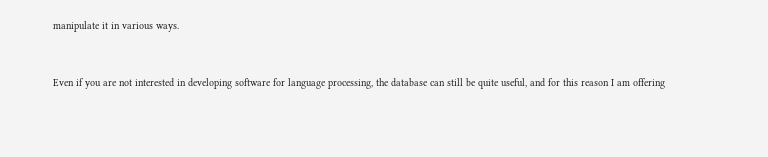manipulate it in various ways.


Even if you are not interested in developing software for language processing, the database can still be quite useful, and for this reason I am offering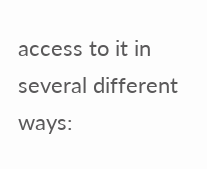access to it in several different ways: